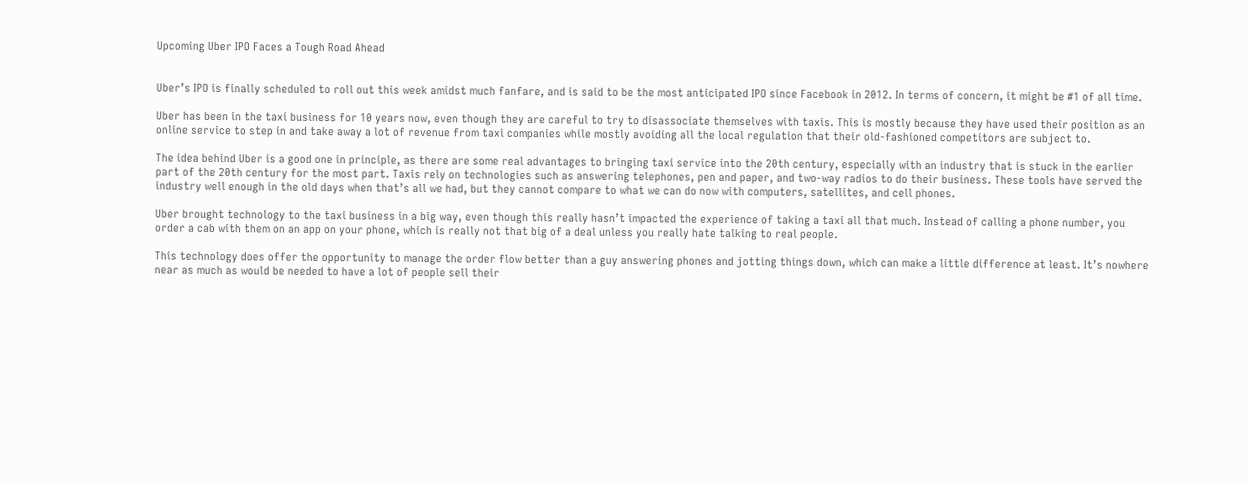Upcoming Uber IPO Faces a Tough Road Ahead


Uber’s IPO is finally scheduled to roll out this week amidst much fanfare, and is said to be the most anticipated IPO since Facebook in 2012. In terms of concern, it might be #1 of all time.

Uber has been in the taxi business for 10 years now, even though they are careful to try to disassociate themselves with taxis. This is mostly because they have used their position as an online service to step in and take away a lot of revenue from taxi companies while mostly avoiding all the local regulation that their old-fashioned competitors are subject to.

The idea behind Uber is a good one in principle, as there are some real advantages to bringing taxi service into the 20th century, especially with an industry that is stuck in the earlier part of the 20th century for the most part. Taxis rely on technologies such as answering telephones, pen and paper, and two-way radios to do their business. These tools have served the industry well enough in the old days when that’s all we had, but they cannot compare to what we can do now with computers, satellites, and cell phones.

Uber brought technology to the taxi business in a big way, even though this really hasn’t impacted the experience of taking a taxi all that much. Instead of calling a phone number, you order a cab with them on an app on your phone, which is really not that big of a deal unless you really hate talking to real people.

This technology does offer the opportunity to manage the order flow better than a guy answering phones and jotting things down, which can make a little difference at least. It’s nowhere near as much as would be needed to have a lot of people sell their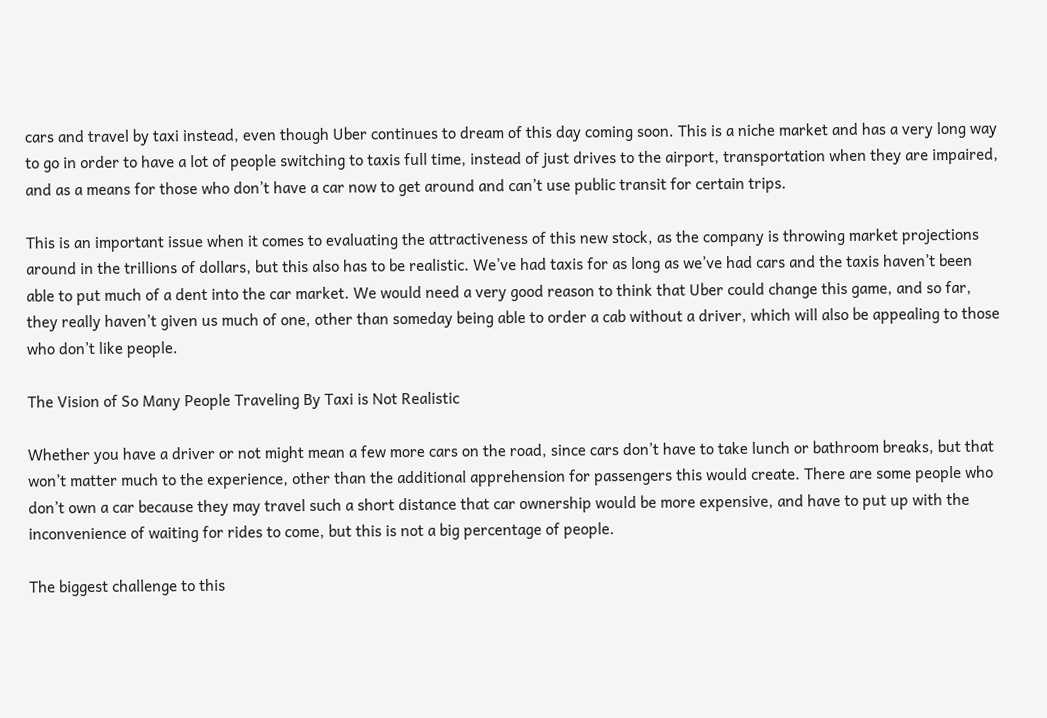cars and travel by taxi instead, even though Uber continues to dream of this day coming soon. This is a niche market and has a very long way to go in order to have a lot of people switching to taxis full time, instead of just drives to the airport, transportation when they are impaired, and as a means for those who don’t have a car now to get around and can’t use public transit for certain trips.

This is an important issue when it comes to evaluating the attractiveness of this new stock, as the company is throwing market projections around in the trillions of dollars, but this also has to be realistic. We’ve had taxis for as long as we’ve had cars and the taxis haven’t been able to put much of a dent into the car market. We would need a very good reason to think that Uber could change this game, and so far, they really haven’t given us much of one, other than someday being able to order a cab without a driver, which will also be appealing to those who don’t like people.

The Vision of So Many People Traveling By Taxi is Not Realistic

Whether you have a driver or not might mean a few more cars on the road, since cars don’t have to take lunch or bathroom breaks, but that won’t matter much to the experience, other than the additional apprehension for passengers this would create. There are some people who don’t own a car because they may travel such a short distance that car ownership would be more expensive, and have to put up with the inconvenience of waiting for rides to come, but this is not a big percentage of people.

The biggest challenge to this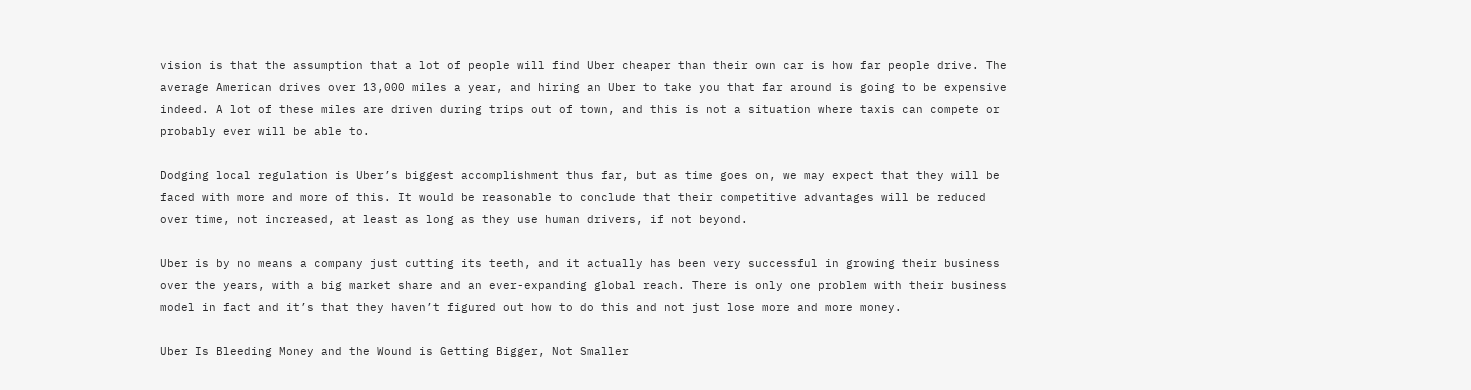vision is that the assumption that a lot of people will find Uber cheaper than their own car is how far people drive. The average American drives over 13,000 miles a year, and hiring an Uber to take you that far around is going to be expensive indeed. A lot of these miles are driven during trips out of town, and this is not a situation where taxis can compete or probably ever will be able to.

Dodging local regulation is Uber’s biggest accomplishment thus far, but as time goes on, we may expect that they will be faced with more and more of this. It would be reasonable to conclude that their competitive advantages will be reduced over time, not increased, at least as long as they use human drivers, if not beyond.

Uber is by no means a company just cutting its teeth, and it actually has been very successful in growing their business over the years, with a big market share and an ever-expanding global reach. There is only one problem with their business model in fact and it’s that they haven’t figured out how to do this and not just lose more and more money.

Uber Is Bleeding Money and the Wound is Getting Bigger, Not Smaller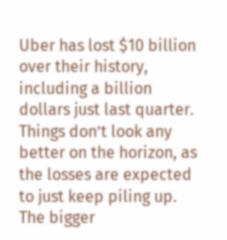Uber has lost $10 billion over their history, including a billion dollars just last quarter. Things don’t look any better on the horizon, as the losses are expected to just keep piling up. The bigger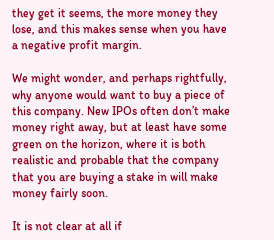they get it seems, the more money they lose, and this makes sense when you have a negative profit margin.

We might wonder, and perhaps rightfully, why anyone would want to buy a piece of this company. New IPOs often don’t make money right away, but at least have some green on the horizon, where it is both realistic and probable that the company that you are buying a stake in will make money fairly soon.

It is not clear at all if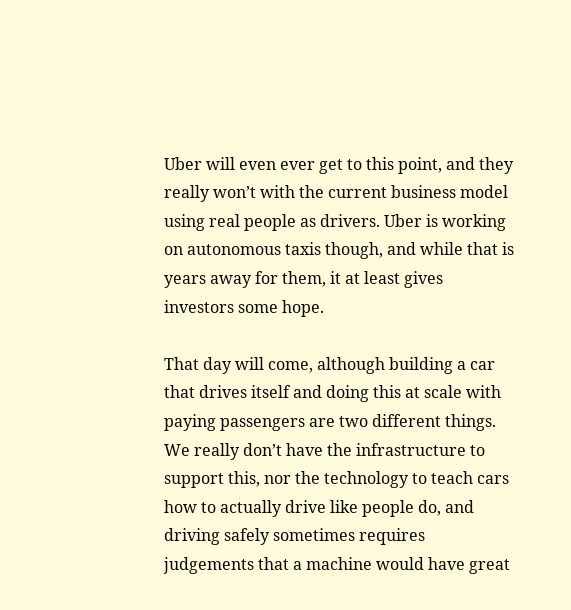Uber will even ever get to this point, and they really won’t with the current business model using real people as drivers. Uber is working on autonomous taxis though, and while that is years away for them, it at least gives investors some hope.

That day will come, although building a car that drives itself and doing this at scale with paying passengers are two different things. We really don’t have the infrastructure to support this, nor the technology to teach cars how to actually drive like people do, and driving safely sometimes requires judgements that a machine would have great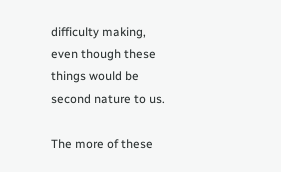difficulty making, even though these things would be second nature to us.

The more of these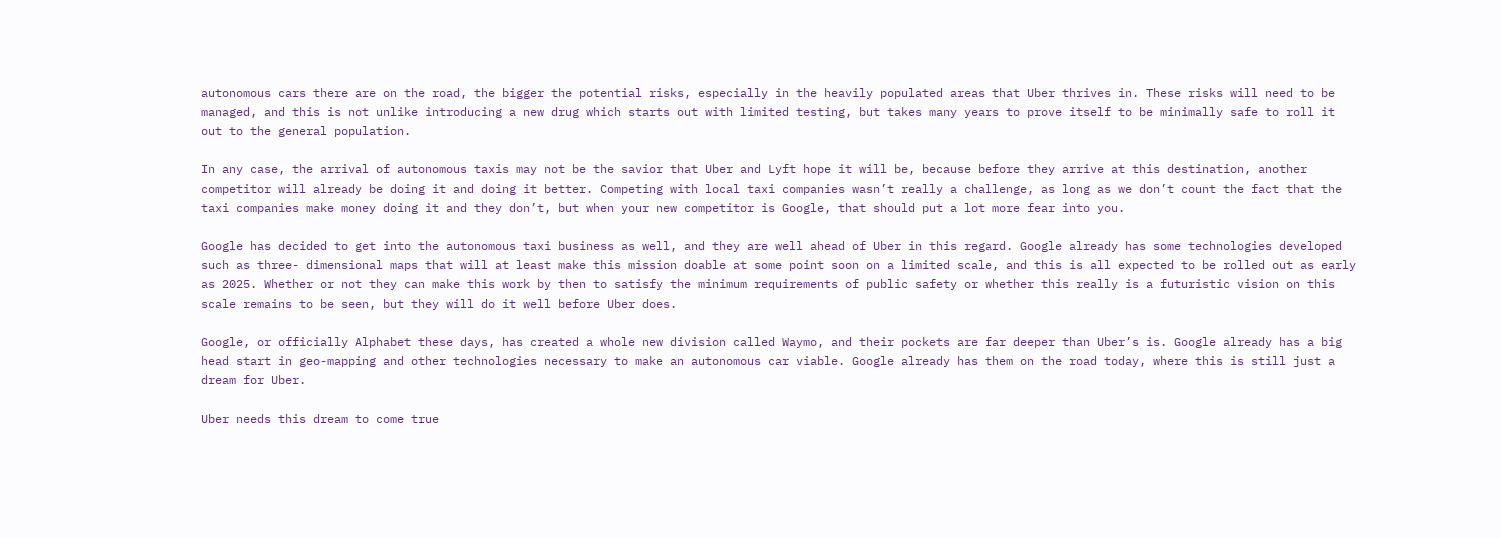autonomous cars there are on the road, the bigger the potential risks, especially in the heavily populated areas that Uber thrives in. These risks will need to be managed, and this is not unlike introducing a new drug which starts out with limited testing, but takes many years to prove itself to be minimally safe to roll it out to the general population.

In any case, the arrival of autonomous taxis may not be the savior that Uber and Lyft hope it will be, because before they arrive at this destination, another competitor will already be doing it and doing it better. Competing with local taxi companies wasn’t really a challenge, as long as we don’t count the fact that the taxi companies make money doing it and they don’t, but when your new competitor is Google, that should put a lot more fear into you.

Google has decided to get into the autonomous taxi business as well, and they are well ahead of Uber in this regard. Google already has some technologies developed such as three- dimensional maps that will at least make this mission doable at some point soon on a limited scale, and this is all expected to be rolled out as early as 2025. Whether or not they can make this work by then to satisfy the minimum requirements of public safety or whether this really is a futuristic vision on this scale remains to be seen, but they will do it well before Uber does.

Google, or officially Alphabet these days, has created a whole new division called Waymo, and their pockets are far deeper than Uber’s is. Google already has a big head start in geo-mapping and other technologies necessary to make an autonomous car viable. Google already has them on the road today, where this is still just a dream for Uber.

Uber needs this dream to come true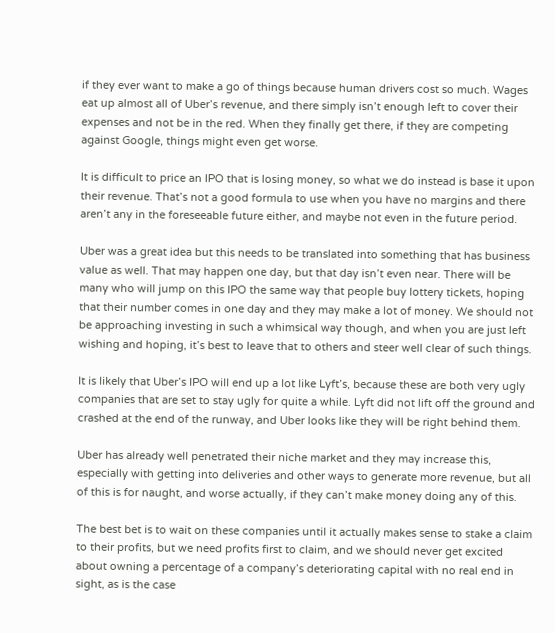if they ever want to make a go of things because human drivers cost so much. Wages eat up almost all of Uber’s revenue, and there simply isn’t enough left to cover their expenses and not be in the red. When they finally get there, if they are competing against Google, things might even get worse.

It is difficult to price an IPO that is losing money, so what we do instead is base it upon their revenue. That’s not a good formula to use when you have no margins and there aren’t any in the foreseeable future either, and maybe not even in the future period.

Uber was a great idea but this needs to be translated into something that has business value as well. That may happen one day, but that day isn’t even near. There will be many who will jump on this IPO the same way that people buy lottery tickets, hoping that their number comes in one day and they may make a lot of money. We should not be approaching investing in such a whimsical way though, and when you are just left wishing and hoping, it’s best to leave that to others and steer well clear of such things.

It is likely that Uber’s IPO will end up a lot like Lyft’s, because these are both very ugly companies that are set to stay ugly for quite a while. Lyft did not lift off the ground and crashed at the end of the runway, and Uber looks like they will be right behind them.

Uber has already well penetrated their niche market and they may increase this, especially with getting into deliveries and other ways to generate more revenue, but all of this is for naught, and worse actually, if they can’t make money doing any of this.

The best bet is to wait on these companies until it actually makes sense to stake a claim to their profits, but we need profits first to claim, and we should never get excited about owning a percentage of a company’s deteriorating capital with no real end in sight, as is the case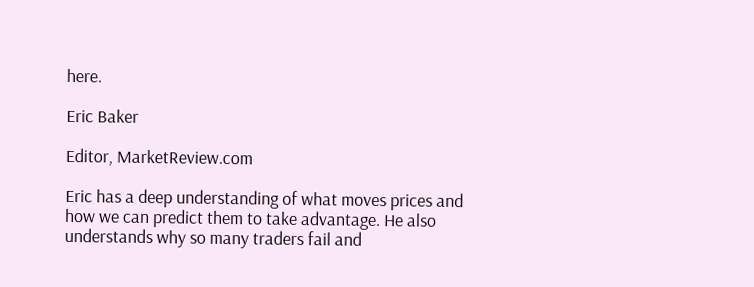here.

Eric Baker

Editor, MarketReview.com

Eric has a deep understanding of what moves prices and how we can predict them to take advantage. He also understands why so many traders fail and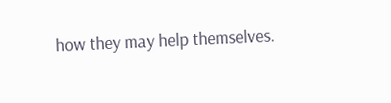how they may help themselves.